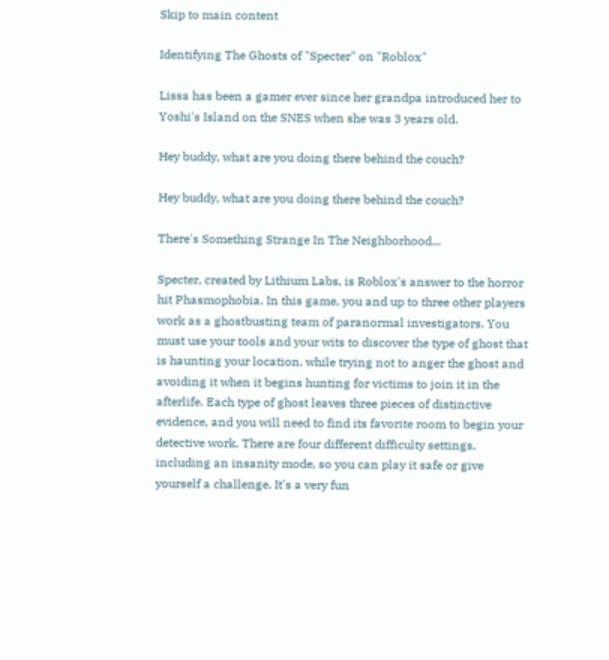Skip to main content

Identifying The Ghosts of "Specter" on "Roblox"

Lissa has been a gamer ever since her grandpa introduced her to Yoshi's Island on the SNES when she was 3 years old.

Hey buddy, what are you doing there behind the couch?

Hey buddy, what are you doing there behind the couch?

There's Something Strange In The Neighborhood...

Specter, created by Lithium Labs, is Roblox's answer to the horror hit Phasmophobia. In this game, you and up to three other players work as a ghostbusting team of paranormal investigators. You must use your tools and your wits to discover the type of ghost that is haunting your location, while trying not to anger the ghost and avoiding it when it begins hunting for victims to join it in the afterlife. Each type of ghost leaves three pieces of distinctive evidence, and you will need to find its favorite room to begin your detective work. There are four different difficulty settings, including an insanity mode, so you can play it safe or give yourself a challenge. It's a very fun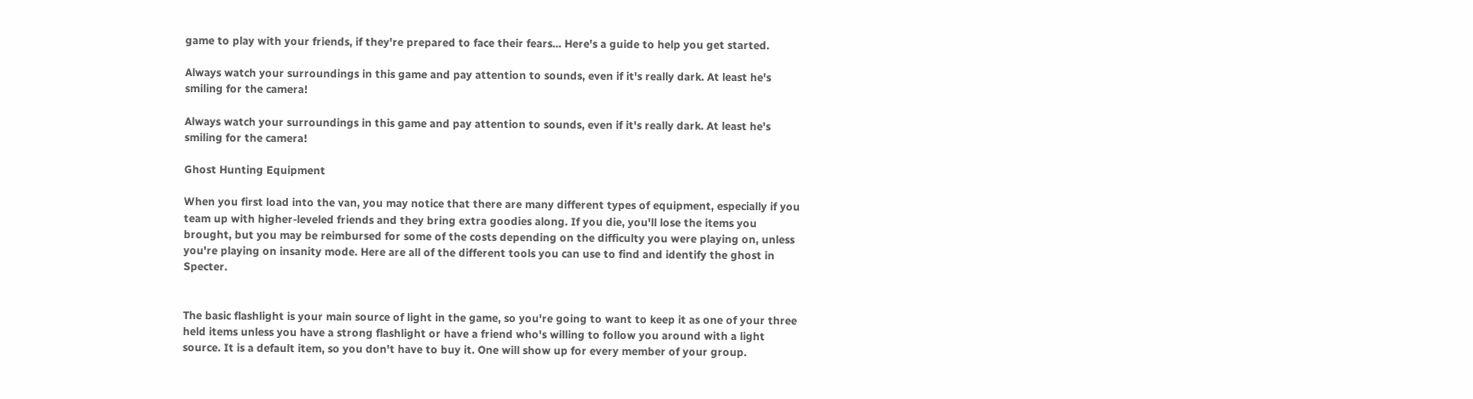game to play with your friends, if they're prepared to face their fears... Here's a guide to help you get started.

Always watch your surroundings in this game and pay attention to sounds, even if it's really dark. At least he's smiling for the camera!

Always watch your surroundings in this game and pay attention to sounds, even if it's really dark. At least he's smiling for the camera!

Ghost Hunting Equipment

When you first load into the van, you may notice that there are many different types of equipment, especially if you team up with higher-leveled friends and they bring extra goodies along. If you die, you'll lose the items you brought, but you may be reimbursed for some of the costs depending on the difficulty you were playing on, unless you're playing on insanity mode. Here are all of the different tools you can use to find and identify the ghost in Specter.


The basic flashlight is your main source of light in the game, so you're going to want to keep it as one of your three held items unless you have a strong flashlight or have a friend who's willing to follow you around with a light source. It is a default item, so you don't have to buy it. One will show up for every member of your group.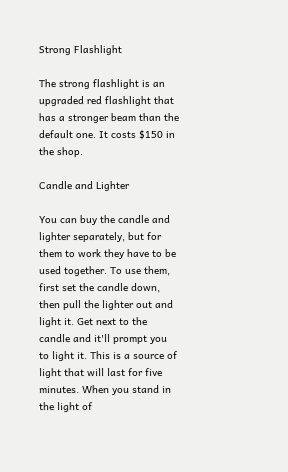Strong Flashlight

The strong flashlight is an upgraded red flashlight that has a stronger beam than the default one. It costs $150 in the shop.

Candle and Lighter

You can buy the candle and lighter separately, but for them to work they have to be used together. To use them, first set the candle down, then pull the lighter out and light it. Get next to the candle and it'll prompt you to light it. This is a source of light that will last for five minutes. When you stand in the light of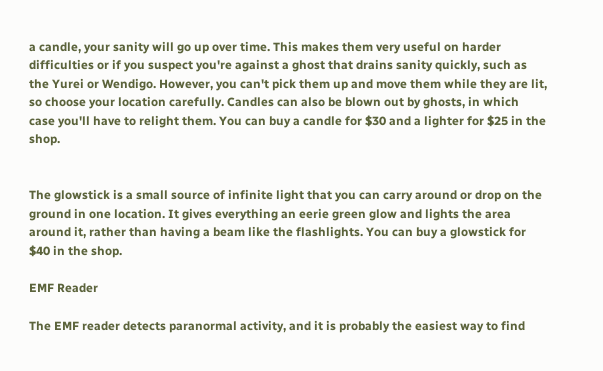a candle, your sanity will go up over time. This makes them very useful on harder difficulties or if you suspect you're against a ghost that drains sanity quickly, such as the Yurei or Wendigo. However, you can't pick them up and move them while they are lit, so choose your location carefully. Candles can also be blown out by ghosts, in which case you'll have to relight them. You can buy a candle for $30 and a lighter for $25 in the shop.


The glowstick is a small source of infinite light that you can carry around or drop on the ground in one location. It gives everything an eerie green glow and lights the area around it, rather than having a beam like the flashlights. You can buy a glowstick for $40 in the shop.

EMF Reader

The EMF reader detects paranormal activity, and it is probably the easiest way to find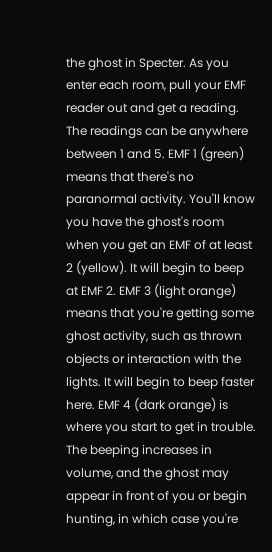the ghost in Specter. As you enter each room, pull your EMF reader out and get a reading. The readings can be anywhere between 1 and 5. EMF 1 (green) means that there's no paranormal activity. You'll know you have the ghost's room when you get an EMF of at least 2 (yellow). It will begin to beep at EMF 2. EMF 3 (light orange) means that you're getting some ghost activity, such as thrown objects or interaction with the lights. It will begin to beep faster here. EMF 4 (dark orange) is where you start to get in trouble. The beeping increases in volume, and the ghost may appear in front of you or begin hunting, in which case you're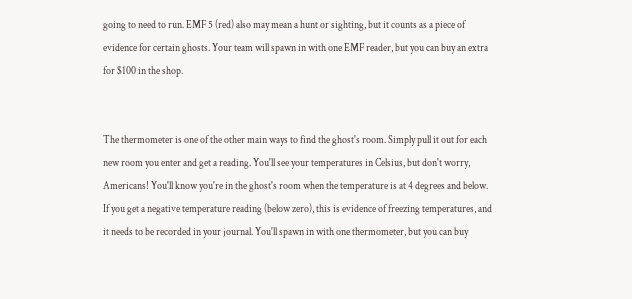going to need to run. EMF 5 (red) also may mean a hunt or sighting, but it counts as a piece of evidence for certain ghosts. Your team will spawn in with one EMF reader, but you can buy an extra for $100 in the shop.


The thermometer is one of the other main ways to find the ghost's room. Simply pull it out for each new room you enter and get a reading. You'll see your temperatures in Celsius, but don't worry, Americans! You'll know you're in the ghost's room when the temperature is at 4 degrees and below. If you get a negative temperature reading (below zero), this is evidence of freezing temperatures, and it needs to be recorded in your journal. You'll spawn in with one thermometer, but you can buy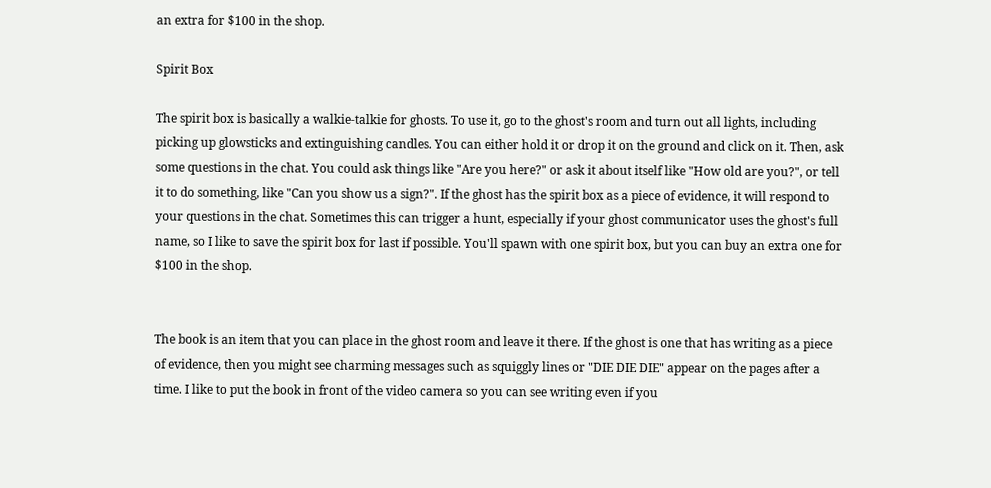an extra for $100 in the shop.

Spirit Box

The spirit box is basically a walkie-talkie for ghosts. To use it, go to the ghost's room and turn out all lights, including picking up glowsticks and extinguishing candles. You can either hold it or drop it on the ground and click on it. Then, ask some questions in the chat. You could ask things like "Are you here?" or ask it about itself like "How old are you?", or tell it to do something, like "Can you show us a sign?". If the ghost has the spirit box as a piece of evidence, it will respond to your questions in the chat. Sometimes this can trigger a hunt, especially if your ghost communicator uses the ghost's full name, so I like to save the spirit box for last if possible. You'll spawn with one spirit box, but you can buy an extra one for $100 in the shop.


The book is an item that you can place in the ghost room and leave it there. If the ghost is one that has writing as a piece of evidence, then you might see charming messages such as squiggly lines or "DIE DIE DIE" appear on the pages after a time. I like to put the book in front of the video camera so you can see writing even if you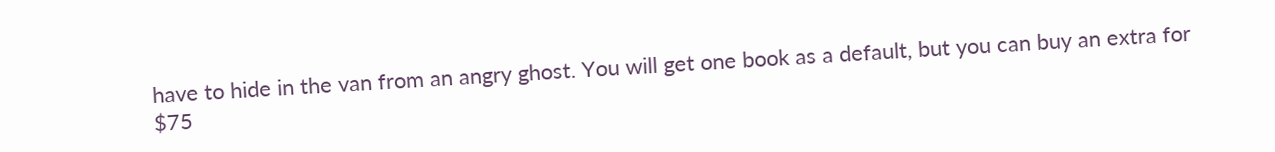have to hide in the van from an angry ghost. You will get one book as a default, but you can buy an extra for $75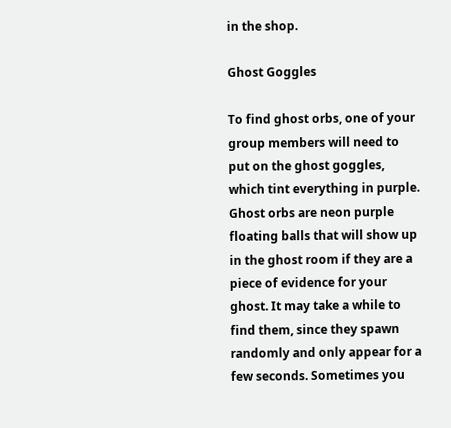in the shop.

Ghost Goggles

To find ghost orbs, one of your group members will need to put on the ghost goggles, which tint everything in purple. Ghost orbs are neon purple floating balls that will show up in the ghost room if they are a piece of evidence for your ghost. It may take a while to find them, since they spawn randomly and only appear for a few seconds. Sometimes you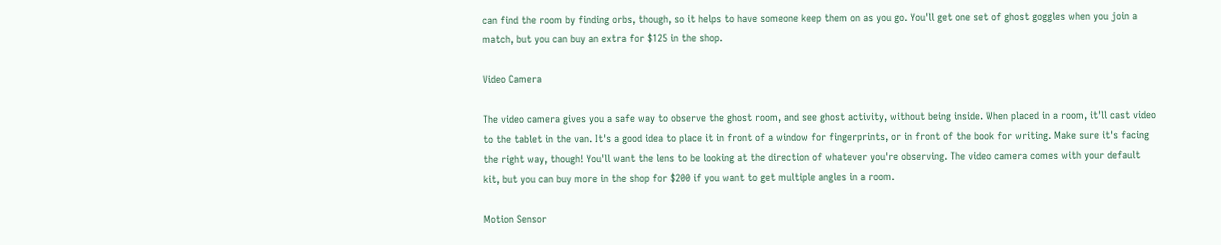can find the room by finding orbs, though, so it helps to have someone keep them on as you go. You'll get one set of ghost goggles when you join a match, but you can buy an extra for $125 in the shop.

Video Camera

The video camera gives you a safe way to observe the ghost room, and see ghost activity, without being inside. When placed in a room, it'll cast video to the tablet in the van. It's a good idea to place it in front of a window for fingerprints, or in front of the book for writing. Make sure it's facing the right way, though! You'll want the lens to be looking at the direction of whatever you're observing. The video camera comes with your default kit, but you can buy more in the shop for $200 if you want to get multiple angles in a room.

Motion Sensor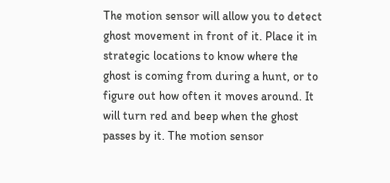The motion sensor will allow you to detect ghost movement in front of it. Place it in strategic locations to know where the ghost is coming from during a hunt, or to figure out how often it moves around. It will turn red and beep when the ghost passes by it. The motion sensor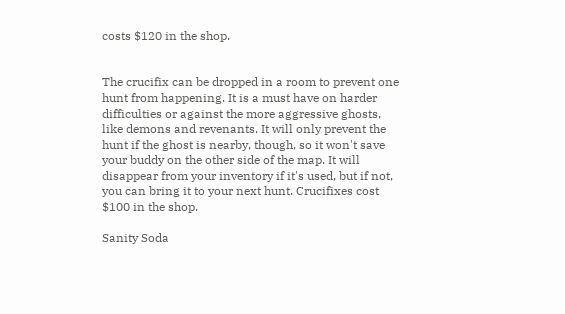costs $120 in the shop.


The crucifix can be dropped in a room to prevent one hunt from happening. It is a must have on harder difficulties or against the more aggressive ghosts, like demons and revenants. It will only prevent the hunt if the ghost is nearby, though, so it won't save your buddy on the other side of the map. It will disappear from your inventory if it's used, but if not, you can bring it to your next hunt. Crucifixes cost $100 in the shop.

Sanity Soda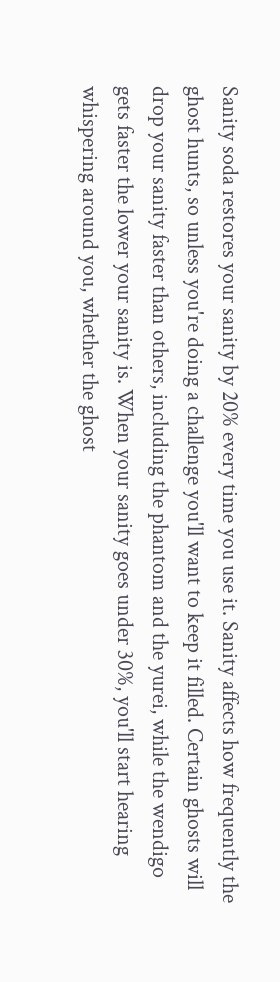Sanity soda restores your sanity by 20% every time you use it. Sanity affects how frequently the ghost hunts, so unless you're doing a challenge you'll want to keep it filled. Certain ghosts will drop your sanity faster than others, including the phantom and the yurei, while the wendigo gets faster the lower your sanity is. When your sanity goes under 30%, you'll start hearing whispering around you, whether the ghost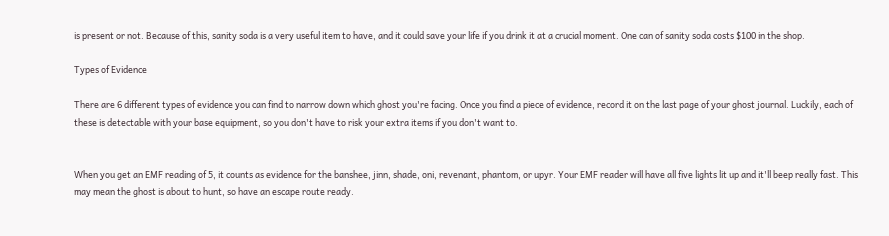is present or not. Because of this, sanity soda is a very useful item to have, and it could save your life if you drink it at a crucial moment. One can of sanity soda costs $100 in the shop.

Types of Evidence

There are 6 different types of evidence you can find to narrow down which ghost you're facing. Once you find a piece of evidence, record it on the last page of your ghost journal. Luckily, each of these is detectable with your base equipment, so you don't have to risk your extra items if you don't want to.


When you get an EMF reading of 5, it counts as evidence for the banshee, jinn, shade, oni, revenant, phantom, or upyr. Your EMF reader will have all five lights lit up and it'll beep really fast. This may mean the ghost is about to hunt, so have an escape route ready.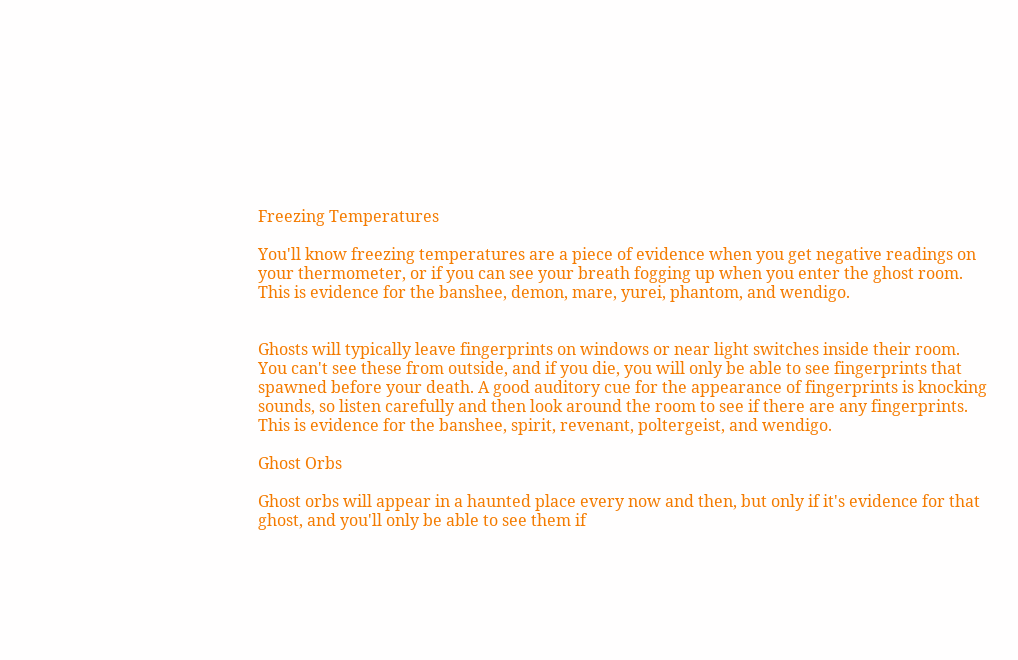Freezing Temperatures

You'll know freezing temperatures are a piece of evidence when you get negative readings on your thermometer, or if you can see your breath fogging up when you enter the ghost room. This is evidence for the banshee, demon, mare, yurei, phantom, and wendigo.


Ghosts will typically leave fingerprints on windows or near light switches inside their room. You can't see these from outside, and if you die, you will only be able to see fingerprints that spawned before your death. A good auditory cue for the appearance of fingerprints is knocking sounds, so listen carefully and then look around the room to see if there are any fingerprints. This is evidence for the banshee, spirit, revenant, poltergeist, and wendigo.

Ghost Orbs

Ghost orbs will appear in a haunted place every now and then, but only if it's evidence for that ghost, and you'll only be able to see them if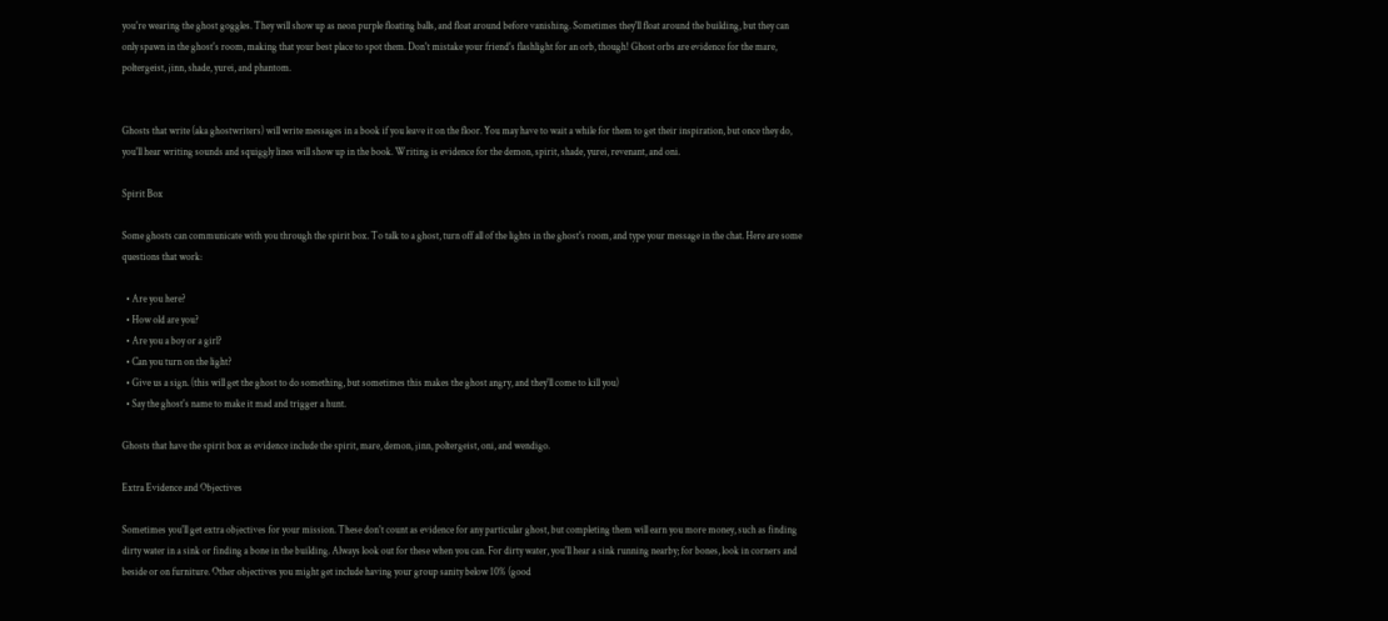you're wearing the ghost goggles. They will show up as neon purple floating balls, and float around before vanishing. Sometimes they'll float around the building, but they can only spawn in the ghost's room, making that your best place to spot them. Don't mistake your friend's flashlight for an orb, though! Ghost orbs are evidence for the mare, poltergeist, jinn, shade, yurei, and phantom.


Ghosts that write (aka ghostwriters) will write messages in a book if you leave it on the floor. You may have to wait a while for them to get their inspiration, but once they do, you'll hear writing sounds and squiggly lines will show up in the book. Writing is evidence for the demon, spirit, shade, yurei, revenant, and oni.

Spirit Box

Some ghosts can communicate with you through the spirit box. To talk to a ghost, turn off all of the lights in the ghost's room, and type your message in the chat. Here are some questions that work:

  • Are you here?
  • How old are you?
  • Are you a boy or a girl?
  • Can you turn on the light?
  • Give us a sign. (this will get the ghost to do something, but sometimes this makes the ghost angry, and they'll come to kill you)
  • Say the ghost's name to make it mad and trigger a hunt.

Ghosts that have the spirit box as evidence include the spirit, mare, demon, jinn, poltergeist, oni, and wendigo.

Extra Evidence and Objectives

Sometimes you'll get extra objectives for your mission. These don't count as evidence for any particular ghost, but completing them will earn you more money, such as finding dirty water in a sink or finding a bone in the building. Always look out for these when you can. For dirty water, you'll hear a sink running nearby; for bones, look in corners and beside or on furniture. Other objectives you might get include having your group sanity below 10% (good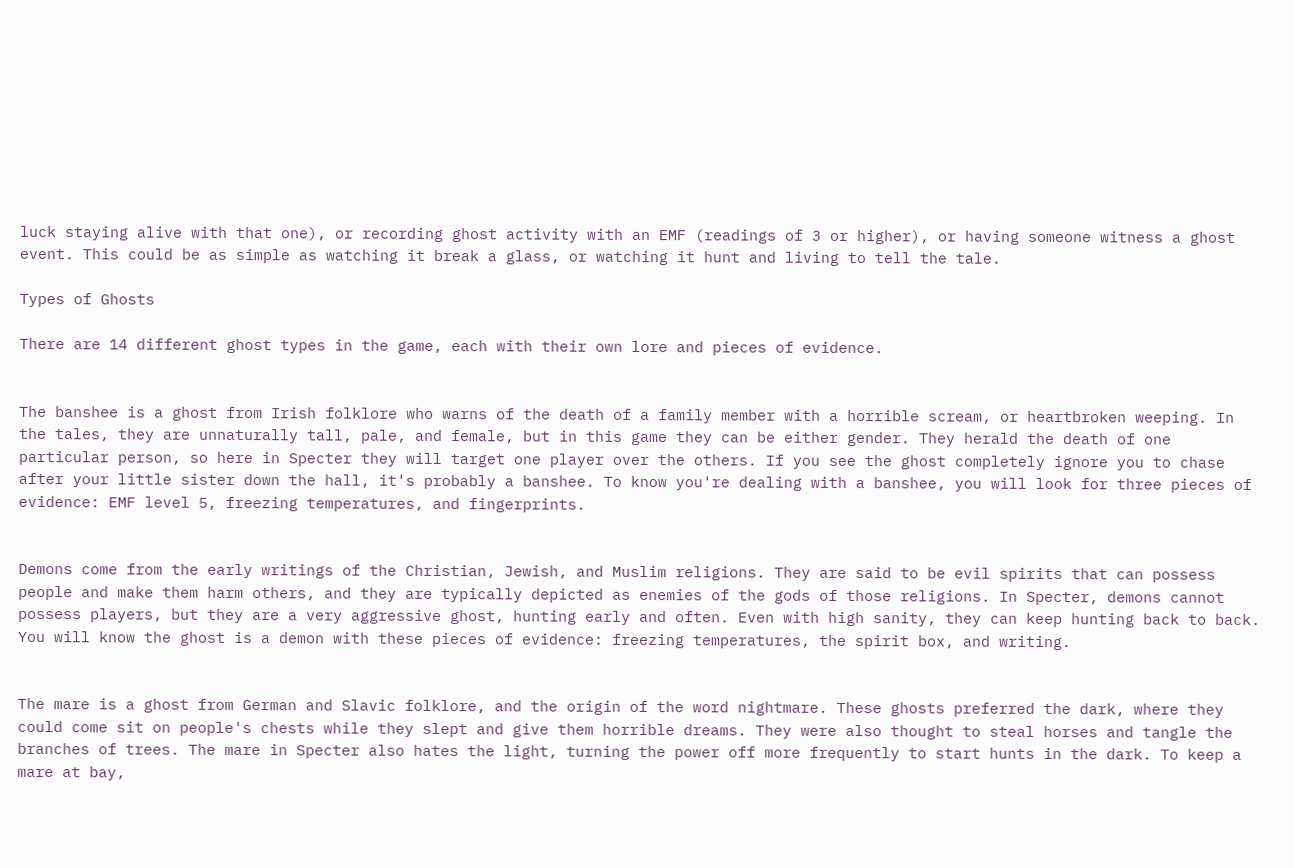luck staying alive with that one), or recording ghost activity with an EMF (readings of 3 or higher), or having someone witness a ghost event. This could be as simple as watching it break a glass, or watching it hunt and living to tell the tale.

Types of Ghosts

There are 14 different ghost types in the game, each with their own lore and pieces of evidence.


The banshee is a ghost from Irish folklore who warns of the death of a family member with a horrible scream, or heartbroken weeping. In the tales, they are unnaturally tall, pale, and female, but in this game they can be either gender. They herald the death of one particular person, so here in Specter they will target one player over the others. If you see the ghost completely ignore you to chase after your little sister down the hall, it's probably a banshee. To know you're dealing with a banshee, you will look for three pieces of evidence: EMF level 5, freezing temperatures, and fingerprints.


Demons come from the early writings of the Christian, Jewish, and Muslim religions. They are said to be evil spirits that can possess people and make them harm others, and they are typically depicted as enemies of the gods of those religions. In Specter, demons cannot possess players, but they are a very aggressive ghost, hunting early and often. Even with high sanity, they can keep hunting back to back. You will know the ghost is a demon with these pieces of evidence: freezing temperatures, the spirit box, and writing.


The mare is a ghost from German and Slavic folklore, and the origin of the word nightmare. These ghosts preferred the dark, where they could come sit on people's chests while they slept and give them horrible dreams. They were also thought to steal horses and tangle the branches of trees. The mare in Specter also hates the light, turning the power off more frequently to start hunts in the dark. To keep a mare at bay,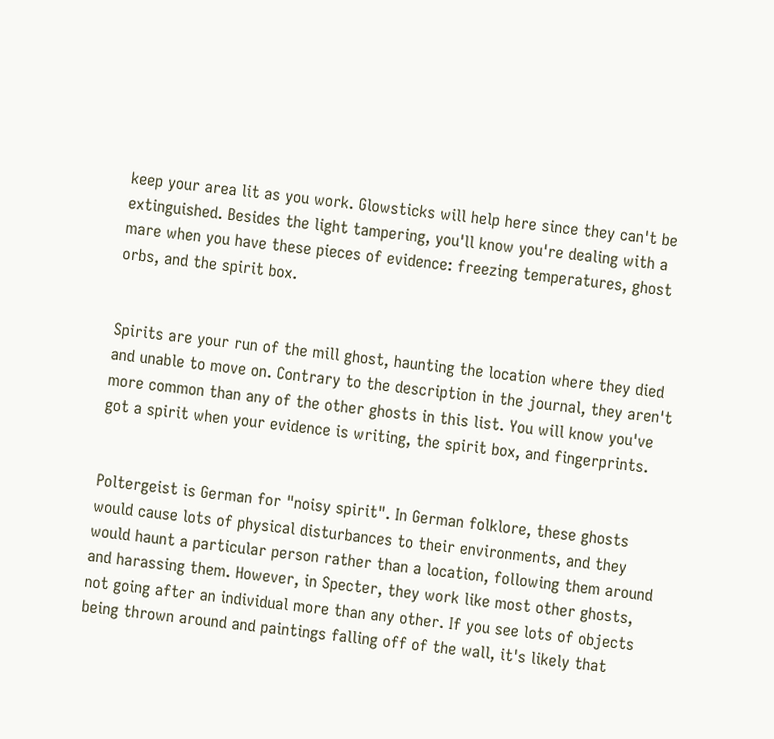keep your area lit as you work. Glowsticks will help here since they can't be extinguished. Besides the light tampering, you'll know you're dealing with a mare when you have these pieces of evidence: freezing temperatures, ghost orbs, and the spirit box.


Spirits are your run of the mill ghost, haunting the location where they died and unable to move on. Contrary to the description in the journal, they aren't more common than any of the other ghosts in this list. You will know you've got a spirit when your evidence is writing, the spirit box, and fingerprints.


Poltergeist is German for "noisy spirit". In German folklore, these ghosts would cause lots of physical disturbances to their environments, and they would haunt a particular person rather than a location, following them around and harassing them. However, in Specter, they work like most other ghosts, not going after an individual more than any other. If you see lots of objects being thrown around and paintings falling off of the wall, it's likely that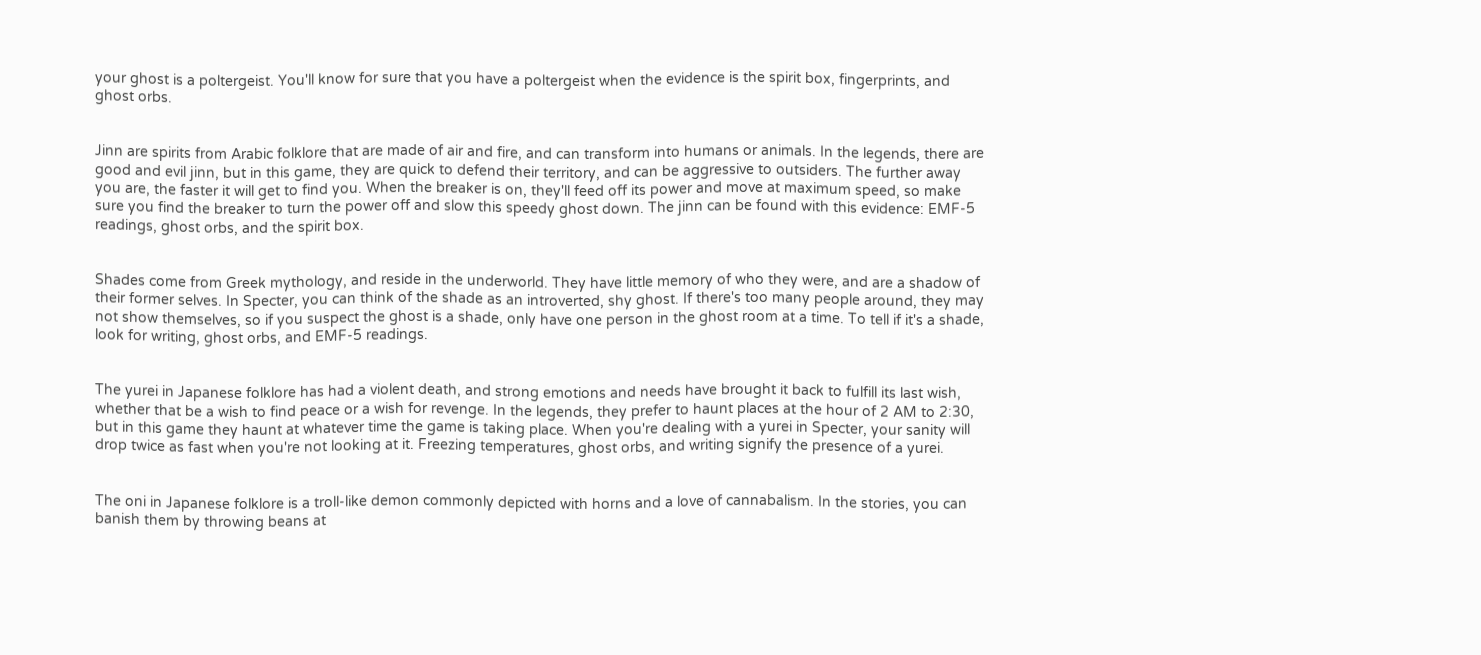your ghost is a poltergeist. You'll know for sure that you have a poltergeist when the evidence is the spirit box, fingerprints, and ghost orbs.


Jinn are spirits from Arabic folklore that are made of air and fire, and can transform into humans or animals. In the legends, there are good and evil jinn, but in this game, they are quick to defend their territory, and can be aggressive to outsiders. The further away you are, the faster it will get to find you. When the breaker is on, they'll feed off its power and move at maximum speed, so make sure you find the breaker to turn the power off and slow this speedy ghost down. The jinn can be found with this evidence: EMF-5 readings, ghost orbs, and the spirit box.


Shades come from Greek mythology, and reside in the underworld. They have little memory of who they were, and are a shadow of their former selves. In Specter, you can think of the shade as an introverted, shy ghost. If there's too many people around, they may not show themselves, so if you suspect the ghost is a shade, only have one person in the ghost room at a time. To tell if it's a shade, look for writing, ghost orbs, and EMF-5 readings.


The yurei in Japanese folklore has had a violent death, and strong emotions and needs have brought it back to fulfill its last wish, whether that be a wish to find peace or a wish for revenge. In the legends, they prefer to haunt places at the hour of 2 AM to 2:30, but in this game they haunt at whatever time the game is taking place. When you're dealing with a yurei in Specter, your sanity will drop twice as fast when you're not looking at it. Freezing temperatures, ghost orbs, and writing signify the presence of a yurei.


The oni in Japanese folklore is a troll-like demon commonly depicted with horns and a love of cannabalism. In the stories, you can banish them by throwing beans at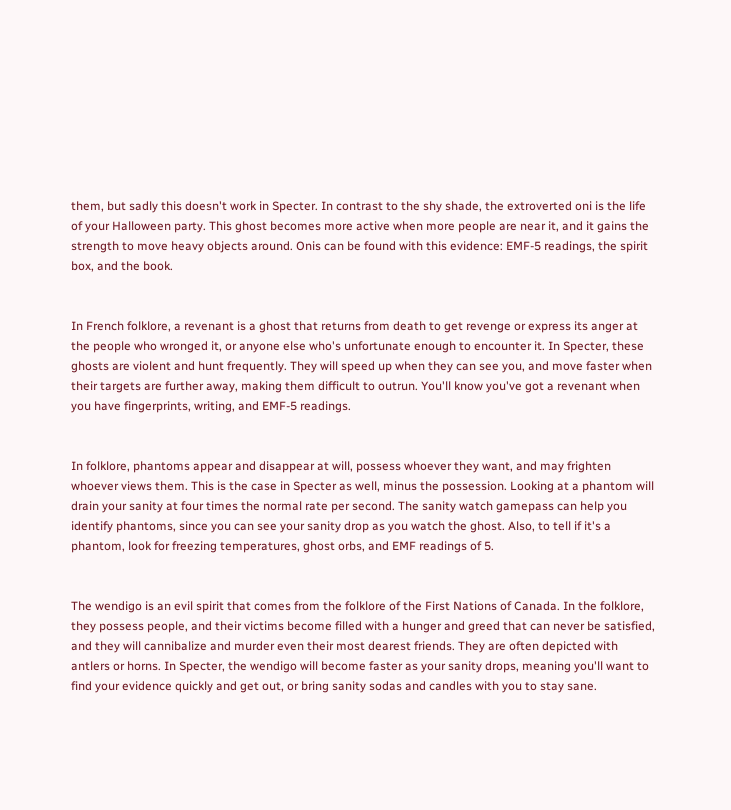them, but sadly this doesn't work in Specter. In contrast to the shy shade, the extroverted oni is the life of your Halloween party. This ghost becomes more active when more people are near it, and it gains the strength to move heavy objects around. Onis can be found with this evidence: EMF-5 readings, the spirit box, and the book.


In French folklore, a revenant is a ghost that returns from death to get revenge or express its anger at the people who wronged it, or anyone else who's unfortunate enough to encounter it. In Specter, these ghosts are violent and hunt frequently. They will speed up when they can see you, and move faster when their targets are further away, making them difficult to outrun. You'll know you've got a revenant when you have fingerprints, writing, and EMF-5 readings.


In folklore, phantoms appear and disappear at will, possess whoever they want, and may frighten whoever views them. This is the case in Specter as well, minus the possession. Looking at a phantom will drain your sanity at four times the normal rate per second. The sanity watch gamepass can help you identify phantoms, since you can see your sanity drop as you watch the ghost. Also, to tell if it's a phantom, look for freezing temperatures, ghost orbs, and EMF readings of 5.


The wendigo is an evil spirit that comes from the folklore of the First Nations of Canada. In the folklore, they possess people, and their victims become filled with a hunger and greed that can never be satisfied, and they will cannibalize and murder even their most dearest friends. They are often depicted with antlers or horns. In Specter, the wendigo will become faster as your sanity drops, meaning you'll want to find your evidence quickly and get out, or bring sanity sodas and candles with you to stay sane.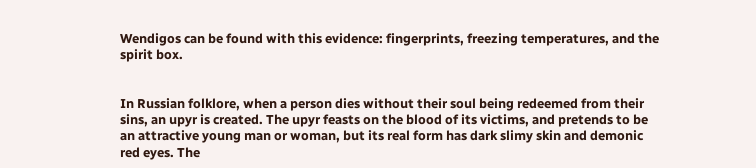Wendigos can be found with this evidence: fingerprints, freezing temperatures, and the spirit box.


In Russian folklore, when a person dies without their soul being redeemed from their sins, an upyr is created. The upyr feasts on the blood of its victims, and pretends to be an attractive young man or woman, but its real form has dark slimy skin and demonic red eyes. The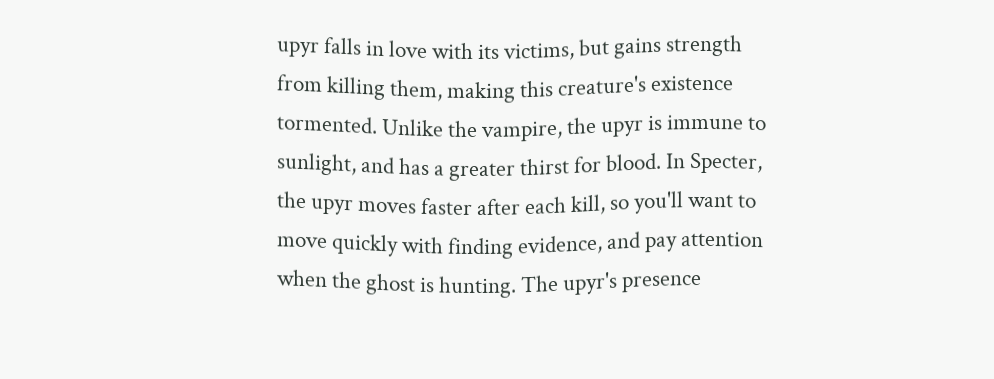upyr falls in love with its victims, but gains strength from killing them, making this creature's existence tormented. Unlike the vampire, the upyr is immune to sunlight, and has a greater thirst for blood. In Specter, the upyr moves faster after each kill, so you'll want to move quickly with finding evidence, and pay attention when the ghost is hunting. The upyr's presence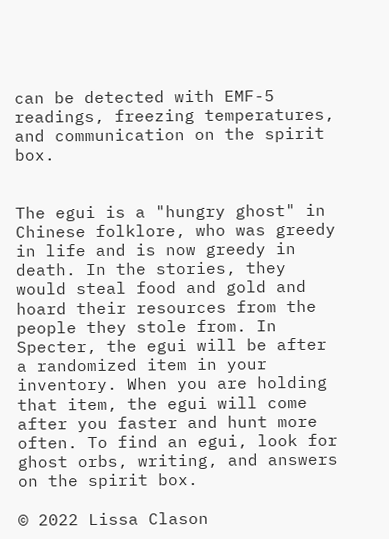can be detected with EMF-5 readings, freezing temperatures, and communication on the spirit box.


The egui is a "hungry ghost" in Chinese folklore, who was greedy in life and is now greedy in death. In the stories, they would steal food and gold and hoard their resources from the people they stole from. In Specter, the egui will be after a randomized item in your inventory. When you are holding that item, the egui will come after you faster and hunt more often. To find an egui, look for ghost orbs, writing, and answers on the spirit box.

© 2022 Lissa Clason